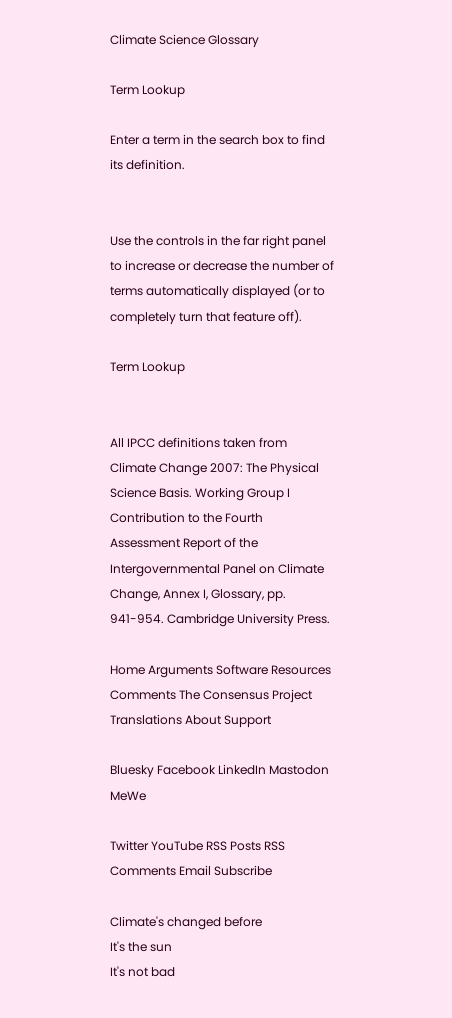Climate Science Glossary

Term Lookup

Enter a term in the search box to find its definition.


Use the controls in the far right panel to increase or decrease the number of terms automatically displayed (or to completely turn that feature off).

Term Lookup


All IPCC definitions taken from Climate Change 2007: The Physical Science Basis. Working Group I Contribution to the Fourth Assessment Report of the Intergovernmental Panel on Climate Change, Annex I, Glossary, pp. 941-954. Cambridge University Press.

Home Arguments Software Resources Comments The Consensus Project Translations About Support

Bluesky Facebook LinkedIn Mastodon MeWe

Twitter YouTube RSS Posts RSS Comments Email Subscribe

Climate's changed before
It's the sun
It's not bad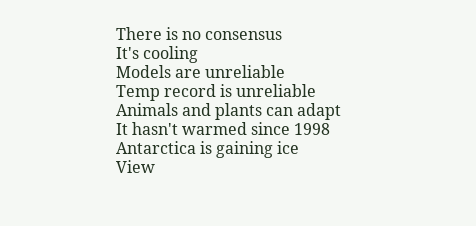There is no consensus
It's cooling
Models are unreliable
Temp record is unreliable
Animals and plants can adapt
It hasn't warmed since 1998
Antarctica is gaining ice
View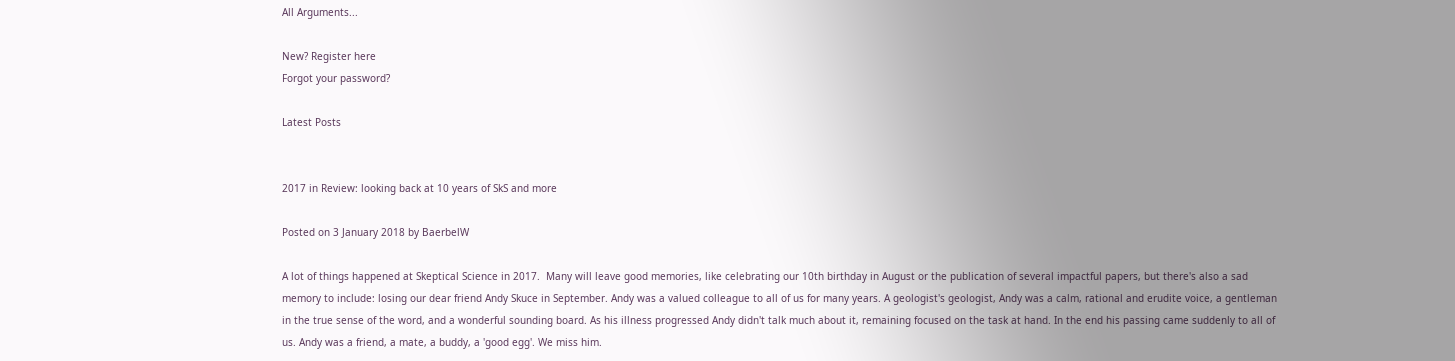All Arguments...

New? Register here
Forgot your password?

Latest Posts


2017 in Review: looking back at 10 years of SkS and more

Posted on 3 January 2018 by BaerbelW

A lot of things happened at Skeptical Science in 2017.  Many will leave good memories, like celebrating our 10th birthday in August or the publication of several impactful papers, but there's also a sad memory to include: losing our dear friend Andy Skuce in September. Andy was a valued colleague to all of us for many years. A geologist's geologist, Andy was a calm, rational and erudite voice, a gentleman in the true sense of the word, and a wonderful sounding board. As his illness progressed Andy didn't talk much about it, remaining focused on the task at hand. In the end his passing came suddenly to all of us. Andy was a friend, a mate, a buddy, a 'good egg'. We miss him.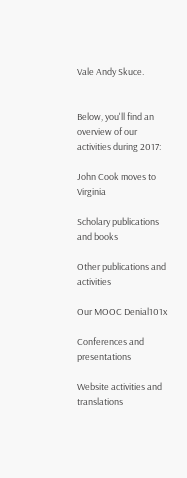Vale Andy Skuce.


Below, you'll find an overview of our activities during 2017:

John Cook moves to Virginia

Scholary publications and books

Other publications and activities

Our MOOC Denial101x

Conferences and presentations

Website activities and translations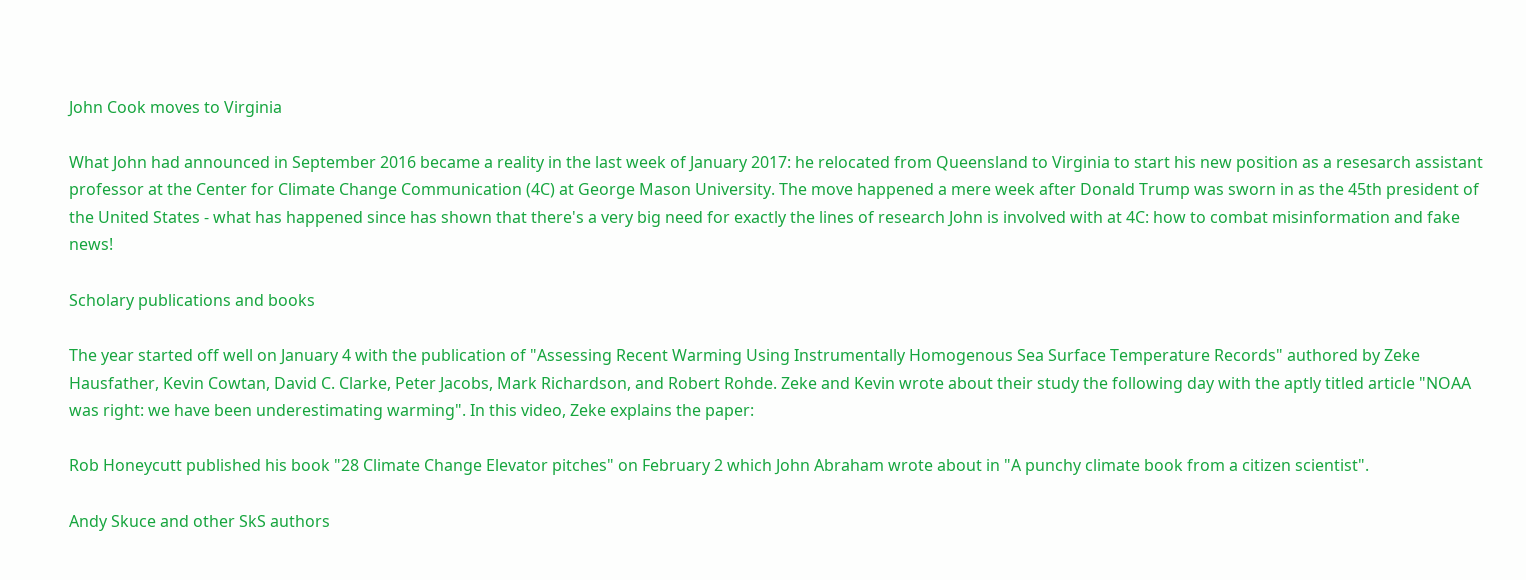John Cook moves to Virginia

What John had announced in September 2016 became a reality in the last week of January 2017: he relocated from Queensland to Virginia to start his new position as a resesarch assistant professor at the Center for Climate Change Communication (4C) at George Mason University. The move happened a mere week after Donald Trump was sworn in as the 45th president of the United States - what has happened since has shown that there's a very big need for exactly the lines of research John is involved with at 4C: how to combat misinformation and fake news!

Scholary publications and books

The year started off well on January 4 with the publication of "Assessing Recent Warming Using Instrumentally Homogenous Sea Surface Temperature Records" authored by Zeke Hausfather, Kevin Cowtan, David C. Clarke, Peter Jacobs, Mark Richardson, and Robert Rohde. Zeke and Kevin wrote about their study the following day with the aptly titled article "NOAA was right: we have been underestimating warming". In this video, Zeke explains the paper:

Rob Honeycutt published his book "28 Climate Change Elevator pitches" on February 2 which John Abraham wrote about in "A punchy climate book from a citizen scientist".

Andy Skuce and other SkS authors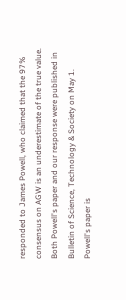responded to James Powell, who claimed that the 97% consensus on AGW is an underestimate of the true value. Both Powell's paper and our response were published in Bulletin of Science, Technology & Society on May 1. Powell's paper is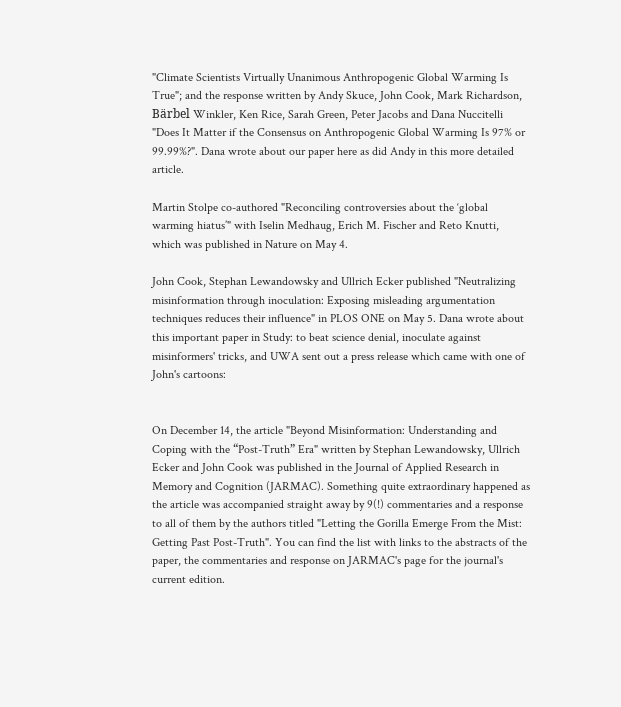"Climate Scientists Virtually Unanimous Anthropogenic Global Warming Is True"; and the response written by Andy Skuce, John Cook, Mark Richardson, Bärbel Winkler, Ken Rice, Sarah Green, Peter Jacobs and Dana Nuccitelli "Does It Matter if the Consensus on Anthropogenic Global Warming Is 97% or 99.99%?". Dana wrote about our paper here as did Andy in this more detailed article.

Martin Stolpe co-authored "Reconciling controversies about the ‘global warming hiatus’" with Iselin Medhaug, Erich M. Fischer and Reto Knutti, which was published in Nature on May 4.

John Cook, Stephan Lewandowsky and Ullrich Ecker published "Neutralizing misinformation through inoculation: Exposing misleading argumentation techniques reduces their influence" in PLOS ONE on May 5. Dana wrote about this important paper in Study: to beat science denial, inoculate against misinformers' tricks, and UWA sent out a press release which came with one of John's cartoons:


On December 14, the article "Beyond Misinformation: Understanding and Coping with the “Post-Truth” Era" written by Stephan Lewandowsky, Ullrich Ecker and John Cook was published in the Journal of Applied Research in Memory and Cognition (JARMAC). Something quite extraordinary happened as the article was accompanied straight away by 9(!) commentaries and a response to all of them by the authors titled "Letting the Gorilla Emerge From the Mist: Getting Past Post-Truth". You can find the list with links to the abstracts of the paper, the commentaries and response on JARMAC's page for the journal's current edition.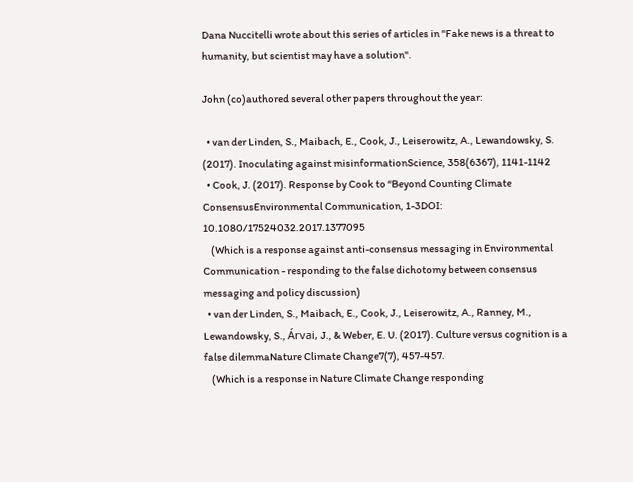Dana Nuccitelli wrote about this series of articles in "Fake news is a threat to humanity, but scientist may have a solution".

John (co)authored several other papers throughout the year:

  • van der Linden, S., Maibach, E., Cook, J., Leiserowitz, A., Lewandowsky, S. (2017). Inoculating against misinformationScience, 358(6367), 1141-1142
  • Cook, J. (2017). Response by Cook to “Beyond Counting Climate ConsensusEnvironmental Communication, 1-3DOI: 10.1080/17524032.2017.1377095
    (Which is a response against anti-consensus messaging in Environmental Communication - responding to the false dichotomy between consensus messaging and policy discussion)
  • van der Linden, S., Maibach, E., Cook, J., Leiserowitz, A., Ranney, M., Lewandowsky, S., Árvai, J., & Weber, E. U. (2017). Culture versus cognition is a false dilemmaNature Climate Change7(7), 457-457.
    (Which is a response in Nature Climate Change responding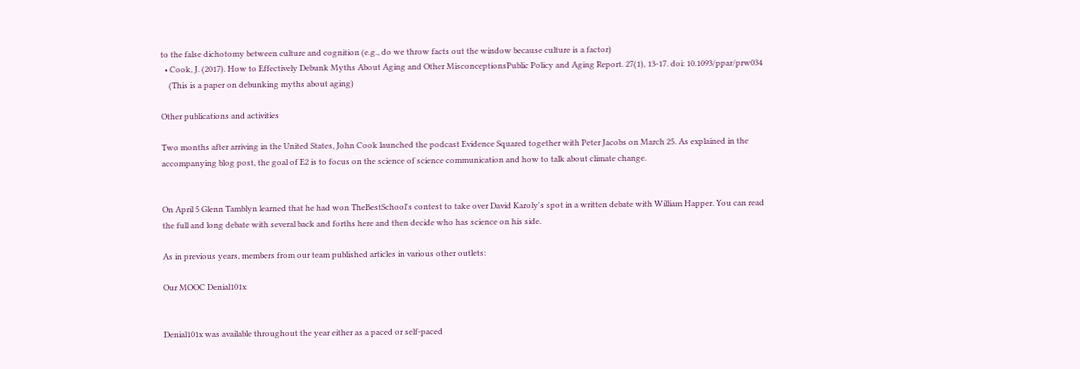to the false dichotomy between culture and cognition (e.g., do we throw facts out the window because culture is a factor)
  • Cook, J. (2017). How to Effectively Debunk Myths About Aging and Other MisconceptionsPublic Policy and Aging Report. 27(1), 13-17. doi: 10.1093/ppar/prw034
    (This is a paper on debunking myths about aging)

Other publications and activities

Two months after arriving in the United States, John Cook launched the podcast Evidence Squared together with Peter Jacobs on March 25. As explained in the accompanying blog post, the goal of E2 is to focus on the science of science communication and how to talk about climate change.


On April 5 Glenn Tamblyn learned that he had won TheBestSchool's contest to take over David Karoly's spot in a written debate with William Happer. You can read the full and long debate with several back and forths here and then decide who has science on his side.

As in previous years, members from our team published articles in various other outlets:

Our MOOC Denial101x


Denial101x was available throughout the year either as a paced or self-paced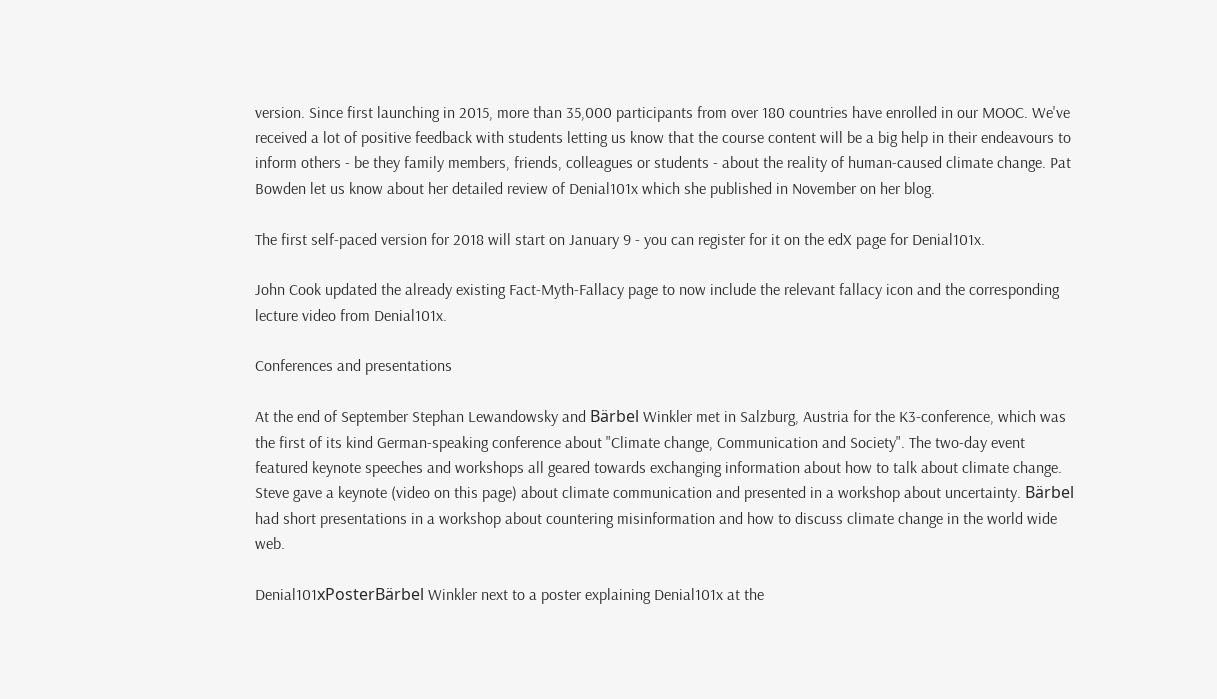version. Since first launching in 2015, more than 35,000 participants from over 180 countries have enrolled in our MOOC. We've received a lot of positive feedback with students letting us know that the course content will be a big help in their endeavours to inform others - be they family members, friends, colleagues or students - about the reality of human-caused climate change. Pat Bowden let us know about her detailed review of Denial101x which she published in November on her blog.

The first self-paced version for 2018 will start on January 9 - you can register for it on the edX page for Denial101x.

John Cook updated the already existing Fact-Myth-Fallacy page to now include the relevant fallacy icon and the corresponding lecture video from Denial101x.

Conferences and presentations

At the end of September Stephan Lewandowsky and Bärbel Winkler met in Salzburg, Austria for the K3-conference, which was the first of its kind German-speaking conference about "Climate change, Communication and Society". The two-day event featured keynote speeches and workshops all geared towards exchanging information about how to talk about climate change. Steve gave a keynote (video on this page) about climate communication and presented in a workshop about uncertainty. Bärbel had short presentations in a workshop about countering misinformation and how to discuss climate change in the world wide web.

Denial101xPosterBärbel Winkler next to a poster explaining Denial101x at the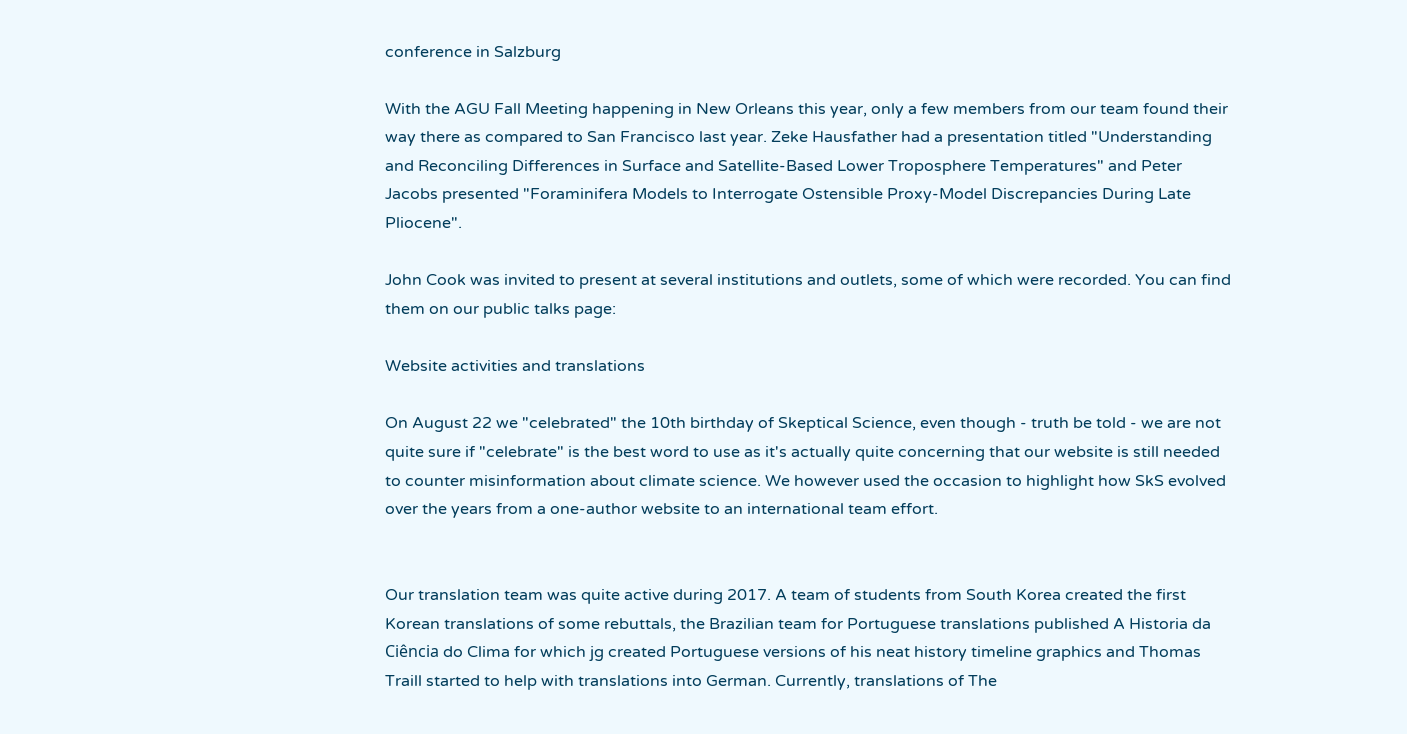conference in Salzburg

With the AGU Fall Meeting happening in New Orleans this year, only a few members from our team found their way there as compared to San Francisco last year. Zeke Hausfather had a presentation titled "Understanding and Reconciling Differences in Surface and Satellite-Based Lower Troposphere Temperatures" and Peter Jacobs presented "Foraminifera Models to Interrogate Ostensible Proxy-Model Discrepancies During Late Pliocene".

John Cook was invited to present at several institutions and outlets, some of which were recorded. You can find them on our public talks page:

Website activities and translations

On August 22 we "celebrated" the 10th birthday of Skeptical Science, even though - truth be told - we are not quite sure if "celebrate" is the best word to use as it's actually quite concerning that our website is still needed to counter misinformation about climate science. We however used the occasion to highlight how SkS evolved over the years from a one-author website to an international team effort.


Our translation team was quite active during 2017. A team of students from South Korea created the first Korean translations of some rebuttals, the Brazilian team for Portuguese translations published A Historia da Ciência do Clima for which jg created Portuguese versions of his neat history timeline graphics and Thomas Traill started to help with translations into German. Currently, translations of The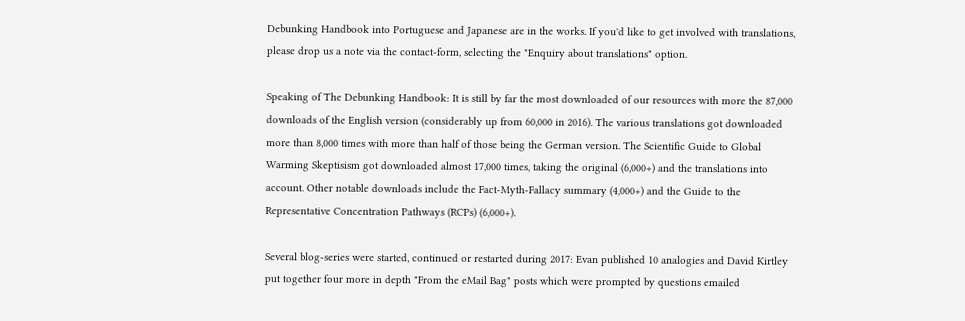Debunking Handbook into Portuguese and Japanese are in the works. If you'd like to get involved with translations, please drop us a note via the contact-form, selecting the "Enquiry about translations" option.

Speaking of The Debunking Handbook: It is still by far the most downloaded of our resources with more the 87,000 downloads of the English version (considerably up from 60,000 in 2016). The various translations got downloaded more than 8,000 times with more than half of those being the German version. The Scientific Guide to Global Warming Skeptisism got downloaded almost 17,000 times, taking the original (6,000+) and the translations into account. Other notable downloads include the Fact-Myth-Fallacy summary (4,000+) and the Guide to the Representative Concentration Pathways (RCPs) (6,000+).

Several blog-series were started, continued or restarted during 2017: Evan published 10 analogies and David Kirtley put together four more in depth "From the eMail Bag" posts which were prompted by questions emailed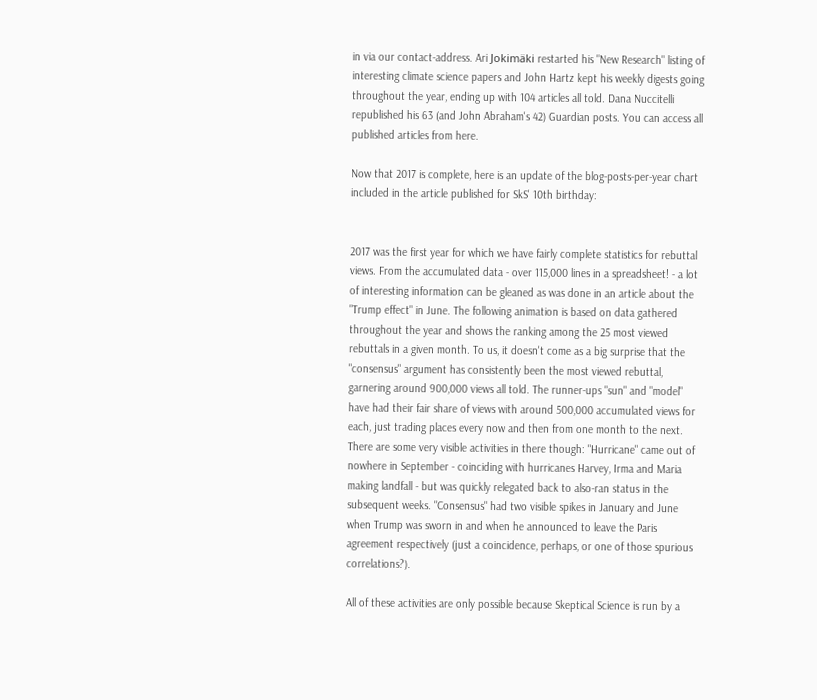in via our contact-address. Ari Jokimäki restarted his "New Research" listing of interesting climate science papers and John Hartz kept his weekly digests going throughout the year, ending up with 104 articles all told. Dana Nuccitelli republished his 63 (and John Abraham's 42) Guardian posts. You can access all published articles from here.

Now that 2017 is complete, here is an update of the blog-posts-per-year chart included in the article published for SkS' 10th birthday:


2017 was the first year for which we have fairly complete statistics for rebuttal views. From the accumulated data - over 115,000 lines in a spreadsheet! - a lot of interesting information can be gleaned as was done in an article about the "Trump effect" in June. The following animation is based on data gathered throughout the year and shows the ranking among the 25 most viewed rebuttals in a given month. To us, it doesn't come as a big surprise that the "consensus" argument has consistently been the most viewed rebuttal, garnering around 900,000 views all told. The runner-ups "sun" and "model" have had their fair share of views with around 500,000 accumulated views for each, just trading places every now and then from one month to the next. There are some very visible activities in there though: "Hurricane" came out of nowhere in September - coinciding with hurricanes Harvey, Irma and Maria making landfall - but was quickly relegated back to also-ran status in the subsequent weeks. "Consensus" had two visible spikes in January and June when Trump was sworn in and when he announced to leave the Paris agreement respectively (just a coincidence, perhaps, or one of those spurious correlations?).

All of these activities are only possible because Skeptical Science is run by a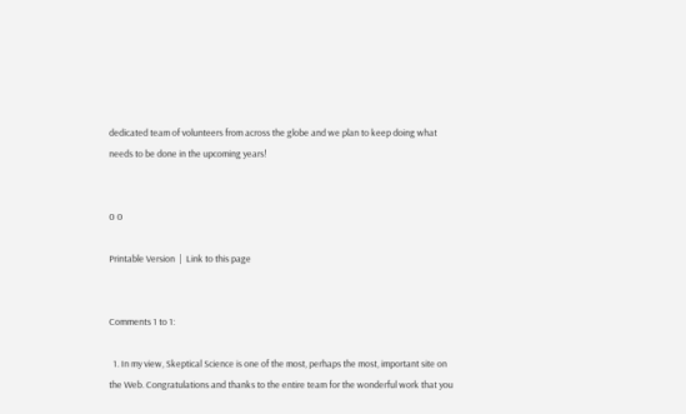dedicated team of volunteers from across the globe and we plan to keep doing what needs to be done in the upcoming years!


0 0

Printable Version  |  Link to this page


Comments 1 to 1:

  1. In my view, Skeptical Science is one of the most, perhaps the most, important site on the Web. Congratulations and thanks to the entire team for the wonderful work that you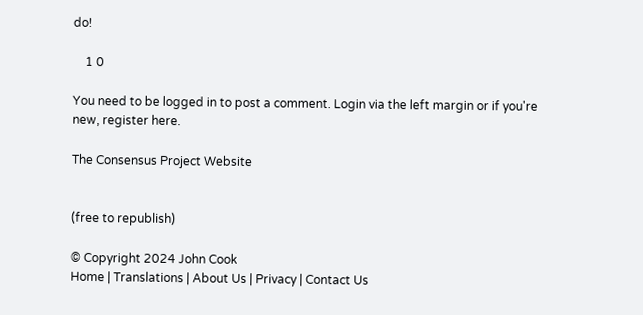do!

    1 0

You need to be logged in to post a comment. Login via the left margin or if you're new, register here.

The Consensus Project Website


(free to republish)

© Copyright 2024 John Cook
Home | Translations | About Us | Privacy | Contact Us